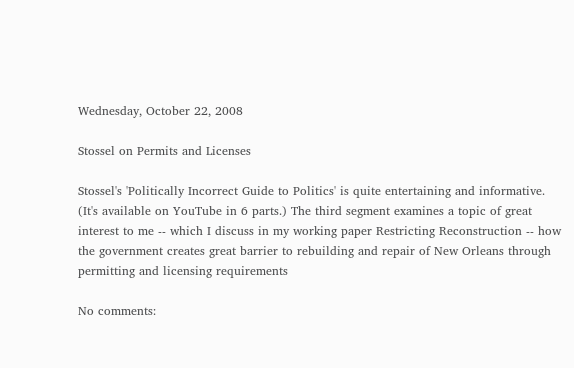Wednesday, October 22, 2008

Stossel on Permits and Licenses

Stossel's 'Politically Incorrect Guide to Politics' is quite entertaining and informative. (It's available on YouTube in 6 parts.) The third segment examines a topic of great interest to me -- which I discuss in my working paper Restricting Reconstruction -- how the government creates great barrier to rebuilding and repair of New Orleans through permitting and licensing requirements

No comments: